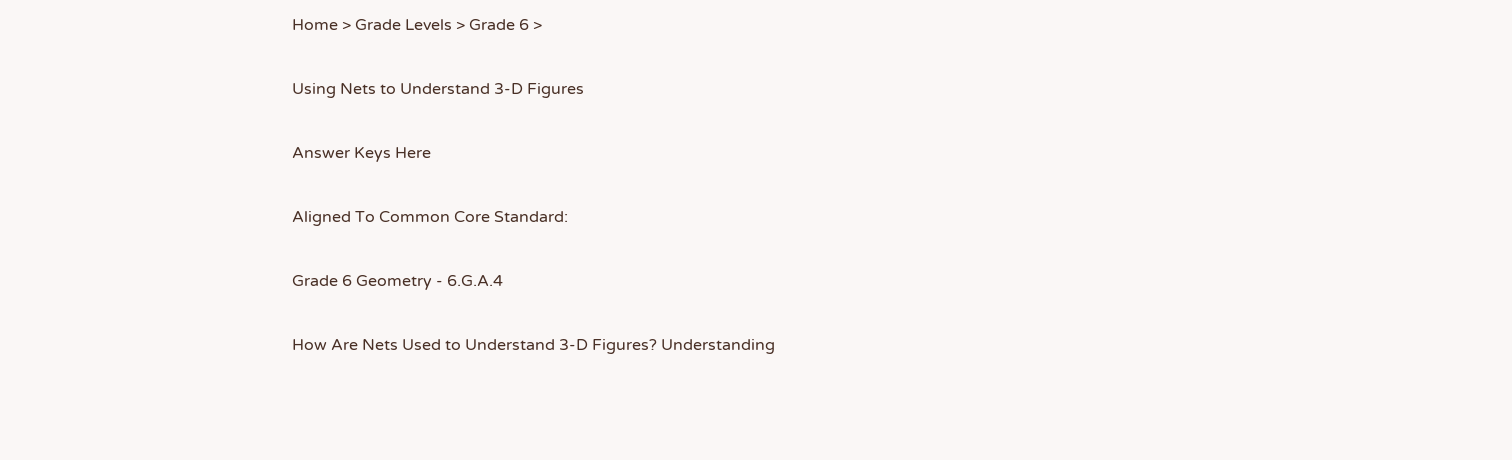Home > Grade Levels > Grade 6 >

Using Nets to Understand 3-D Figures

Answer Keys Here

Aligned To Common Core Standard:

Grade 6 Geometry - 6.G.A.4

How Are Nets Used to Understand 3-D Figures? Understanding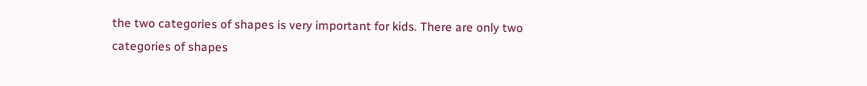the two categories of shapes is very important for kids. There are only two categories of shapes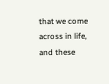that we come across in life, and these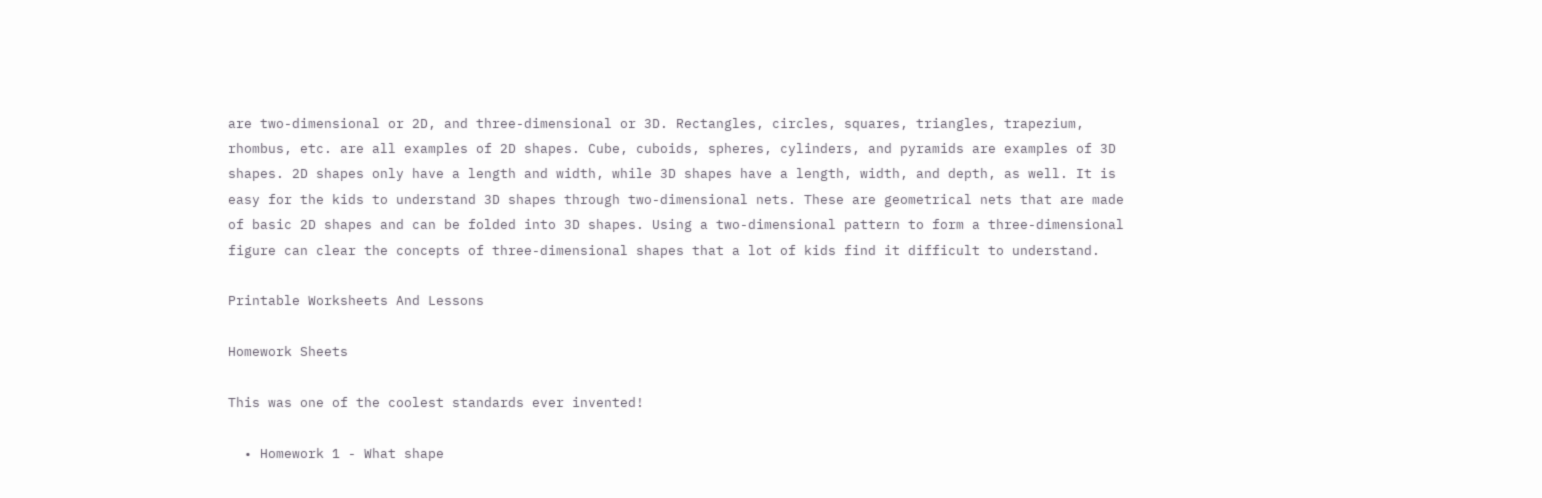are two-dimensional or 2D, and three-dimensional or 3D. Rectangles, circles, squares, triangles, trapezium, rhombus, etc. are all examples of 2D shapes. Cube, cuboids, spheres, cylinders, and pyramids are examples of 3D shapes. 2D shapes only have a length and width, while 3D shapes have a length, width, and depth, as well. It is easy for the kids to understand 3D shapes through two-dimensional nets. These are geometrical nets that are made of basic 2D shapes and can be folded into 3D shapes. Using a two-dimensional pattern to form a three-dimensional figure can clear the concepts of three-dimensional shapes that a lot of kids find it difficult to understand.

Printable Worksheets And Lessons

Homework Sheets

This was one of the coolest standards ever invented!

  • Homework 1 - What shape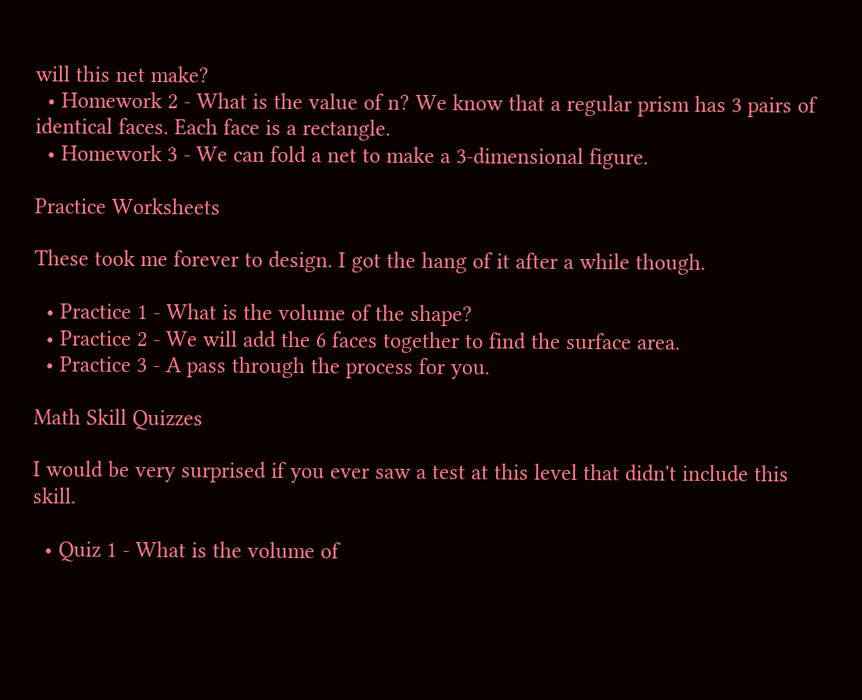will this net make?
  • Homework 2 - What is the value of n? We know that a regular prism has 3 pairs of identical faces. Each face is a rectangle.
  • Homework 3 - We can fold a net to make a 3-dimensional figure.

Practice Worksheets

These took me forever to design. I got the hang of it after a while though.

  • Practice 1 - What is the volume of the shape?
  • Practice 2 - We will add the 6 faces together to find the surface area.
  • Practice 3 - A pass through the process for you.

Math Skill Quizzes

I would be very surprised if you ever saw a test at this level that didn't include this skill.

  • Quiz 1 - What is the volume of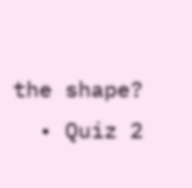the shape?
  • Quiz 2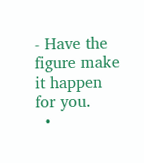- Have the figure make it happen for you.
  •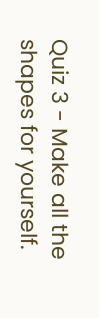Quiz 3 - Make all the shapes for yourself.